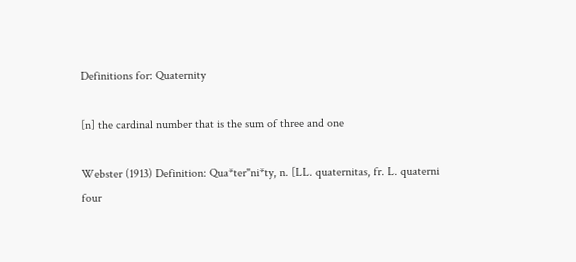Definitions for: Quaternity

[n] the cardinal number that is the sum of three and one

Webster (1913) Definition: Qua*ter"ni*ty, n. [LL. quaternitas, fr. L. quaterni
four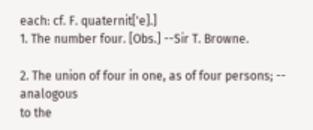each: cf. F. quaternit['e].]
1. The number four. [Obs.] --Sir T. Browne.

2. The union of four in one, as of four persons; -- analogous
to the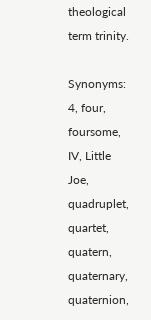theological term trinity.

Synonyms: 4, four, foursome, IV, Little Joe, quadruplet, quartet, quatern, quaternary, quaternion,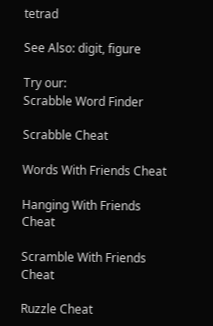tetrad

See Also: digit, figure

Try our:
Scrabble Word Finder

Scrabble Cheat

Words With Friends Cheat

Hanging With Friends Cheat

Scramble With Friends Cheat

Ruzzle Cheat